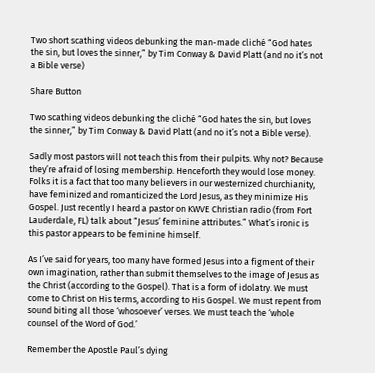Two short scathing videos debunking the man-made cliché “God hates the sin, but loves the sinner,” by Tim Conway & David Platt (and no it’s not a Bible verse)

Share Button

Two scathing videos debunking the cliché “God hates the sin, but loves the sinner,” by Tim Conway & David Platt (and no it’s not a Bible verse).

Sadly most pastors will not teach this from their pulpits. Why not? Because they’re afraid of losing membership. Henceforth they would lose money. Folks it is a fact that too many believers in our westernized churchianity, have feminized and romanticized the Lord Jesus, as they minimize His Gospel. Just recently I heard a pastor on KWVE Christian radio (from Fort Lauderdale, FL) talk about “Jesus’ feminine attributes.” What’s ironic is this pastor appears to be feminine himself.

As I’ve said for years, too many have formed Jesus into a figment of their own imagination, rather than submit themselves to the image of Jesus as the Christ (according to the Gospel). That is a form of idolatry. We must come to Christ on His terms, according to His Gospel. We must repent from sound biting all those ‘whosoever’ verses. We must teach the ‘whole counsel of the Word of God.’

Remember the Apostle Paul’s dying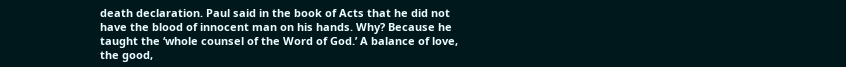death declaration. Paul said in the book of Acts that he did not have the blood of innocent man on his hands. Why? Because he taught the ‘whole counsel of the Word of God.’ A balance of love, the good,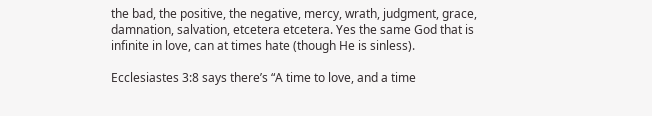the bad, the positive, the negative, mercy, wrath, judgment, grace, damnation, salvation, etcetera etcetera. Yes the same God that is infinite in love, can at times hate (though He is sinless).

Ecclesiastes 3:8 says there’s “A time to love, and a time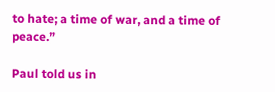to hate; a time of war, and a time of peace.”

Paul told us in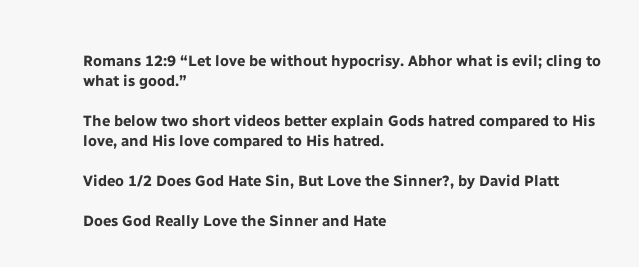Romans 12:9 “Let love be without hypocrisy. Abhor what is evil; cling to what is good.”

The below two short videos better explain Gods hatred compared to His love, and His love compared to His hatred.

Video 1/2 Does God Hate Sin, But Love the Sinner?, by David Platt

Does God Really Love the Sinner and Hate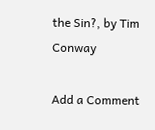the Sin?, by Tim Conway

Add a Comment